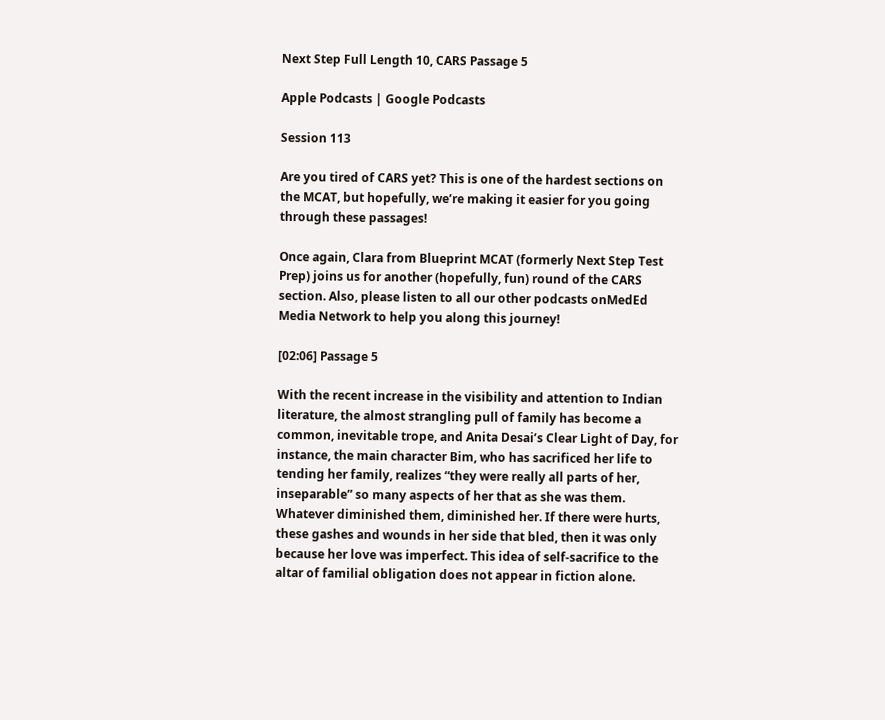Next Step Full Length 10, CARS Passage 5

Apple Podcasts | Google Podcasts

Session 113

Are you tired of CARS yet? This is one of the hardest sections on the MCAT, but hopefully, we’re making it easier for you going through these passages!

Once again, Clara from Blueprint MCAT (formerly Next Step Test Prep) joins us for another (hopefully, fun) round of the CARS section. Also, please listen to all our other podcasts onMedEd Media Network to help you along this journey!

[02:06] Passage 5

With the recent increase in the visibility and attention to Indian literature, the almost strangling pull of family has become a common, inevitable trope, and Anita Desai’s Clear Light of Day, for instance, the main character Bim, who has sacrificed her life to tending her family, realizes “they were really all parts of her, inseparable” so many aspects of her that as she was them. Whatever diminished them, diminished her. If there were hurts, these gashes and wounds in her side that bled, then it was only because her love was imperfect. This idea of self-sacrifice to the altar of familial obligation does not appear in fiction alone.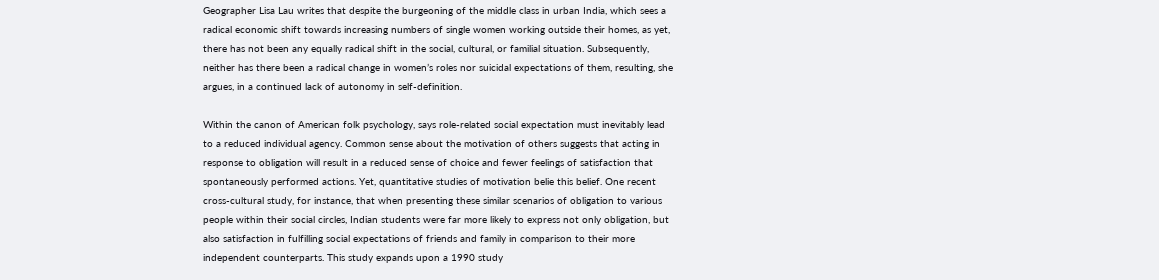Geographer Lisa Lau writes that despite the burgeoning of the middle class in urban India, which sees a radical economic shift towards increasing numbers of single women working outside their homes, as yet, there has not been any equally radical shift in the social, cultural, or familial situation. Subsequently, neither has there been a radical change in women’s roles nor suicidal expectations of them, resulting, she argues, in a continued lack of autonomy in self-definition.

Within the canon of American folk psychology, says role-related social expectation must inevitably lead to a reduced individual agency. Common sense about the motivation of others suggests that acting in response to obligation will result in a reduced sense of choice and fewer feelings of satisfaction that spontaneously performed actions. Yet, quantitative studies of motivation belie this belief. One recent cross-cultural study, for instance, that when presenting these similar scenarios of obligation to various people within their social circles, Indian students were far more likely to express not only obligation, but also satisfaction in fulfilling social expectations of friends and family in comparison to their more independent counterparts. This study expands upon a 1990 study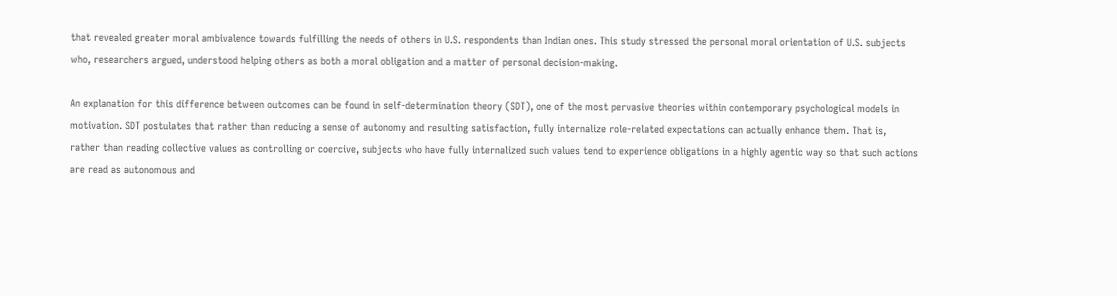that revealed greater moral ambivalence towards fulfilling the needs of others in U.S. respondents than Indian ones. This study stressed the personal moral orientation of U.S. subjects who, researchers argued, understood helping others as both a moral obligation and a matter of personal decision-making.

An explanation for this difference between outcomes can be found in self-determination theory (SDT), one of the most pervasive theories within contemporary psychological models in motivation. SDT postulates that rather than reducing a sense of autonomy and resulting satisfaction, fully internalize role-related expectations can actually enhance them. That is, rather than reading collective values as controlling or coercive, subjects who have fully internalized such values tend to experience obligations in a highly agentic way so that such actions are read as autonomous and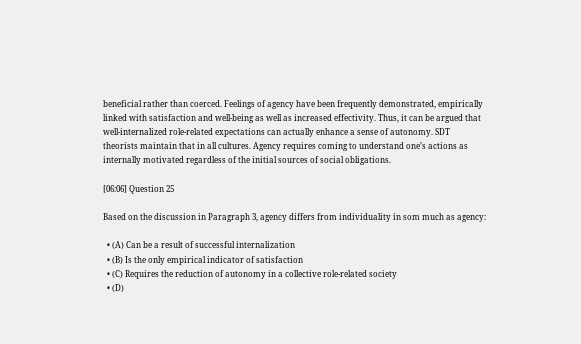beneficial rather than coerced. Feelings of agency have been frequently demonstrated, empirically linked with satisfaction and well-being as well as increased effectivity. Thus, it can be argued that well-internalized role-related expectations can actually enhance a sense of autonomy. SDT theorists maintain that in all cultures. Agency requires coming to understand one’s actions as internally motivated regardless of the initial sources of social obligations.

[06:06] Question 25

Based on the discussion in Paragraph 3, agency differs from individuality in som much as agency:

  • (A) Can be a result of successful internalization
  • (B) Is the only empirical indicator of satisfaction
  • (C) Requires the reduction of autonomy in a collective role-related society
  • (D)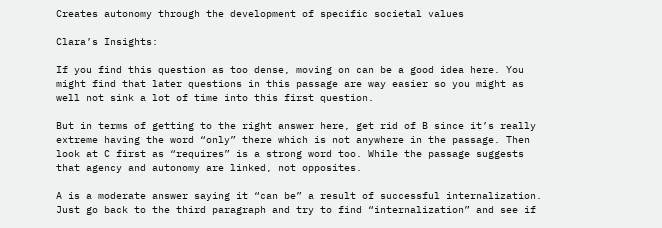Creates autonomy through the development of specific societal values

Clara’s Insights:

If you find this question as too dense, moving on can be a good idea here. You might find that later questions in this passage are way easier so you might as well not sink a lot of time into this first question.

But in terms of getting to the right answer here, get rid of B since it’s really extreme having the word “only” there which is not anywhere in the passage. Then look at C first as “requires” is a strong word too. While the passage suggests that agency and autonomy are linked, not opposites.

A is a moderate answer saying it “can be” a result of successful internalization. Just go back to the third paragraph and try to find “internalization” and see if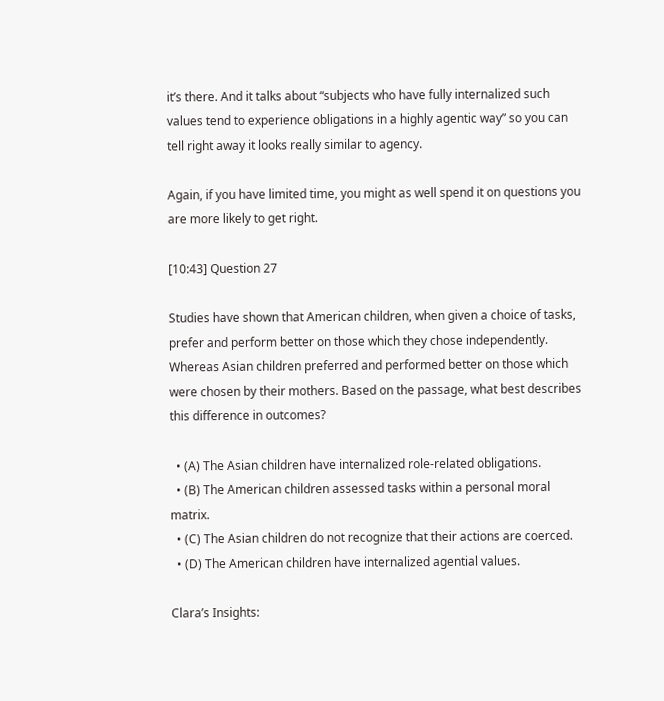it’s there. And it talks about “subjects who have fully internalized such values tend to experience obligations in a highly agentic way” so you can tell right away it looks really similar to agency.

Again, if you have limited time, you might as well spend it on questions you are more likely to get right.

[10:43] Question 27

Studies have shown that American children, when given a choice of tasks, prefer and perform better on those which they chose independently. Whereas Asian children preferred and performed better on those which were chosen by their mothers. Based on the passage, what best describes this difference in outcomes?

  • (A) The Asian children have internalized role-related obligations.
  • (B) The American children assessed tasks within a personal moral matrix.
  • (C) The Asian children do not recognize that their actions are coerced.
  • (D) The American children have internalized agential values.

Clara’s Insights: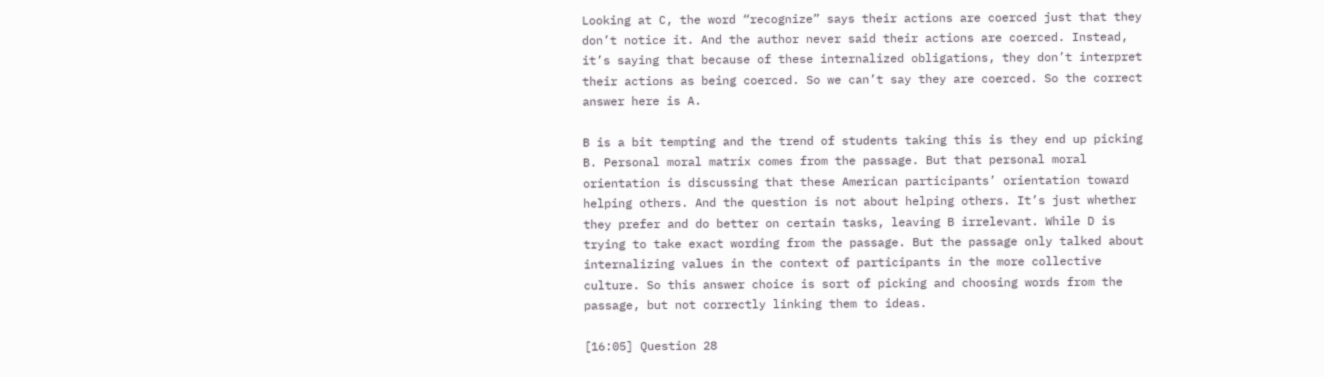Looking at C, the word “recognize” says their actions are coerced just that they don’t notice it. And the author never said their actions are coerced. Instead, it’s saying that because of these internalized obligations, they don’t interpret their actions as being coerced. So we can’t say they are coerced. So the correct answer here is A.

B is a bit tempting and the trend of students taking this is they end up picking B. Personal moral matrix comes from the passage. But that personal moral orientation is discussing that these American participants’ orientation toward helping others. And the question is not about helping others. It’s just whether they prefer and do better on certain tasks, leaving B irrelevant. While D is trying to take exact wording from the passage. But the passage only talked about internalizing values in the context of participants in the more collective culture. So this answer choice is sort of picking and choosing words from the passage, but not correctly linking them to ideas.

[16:05] Question 28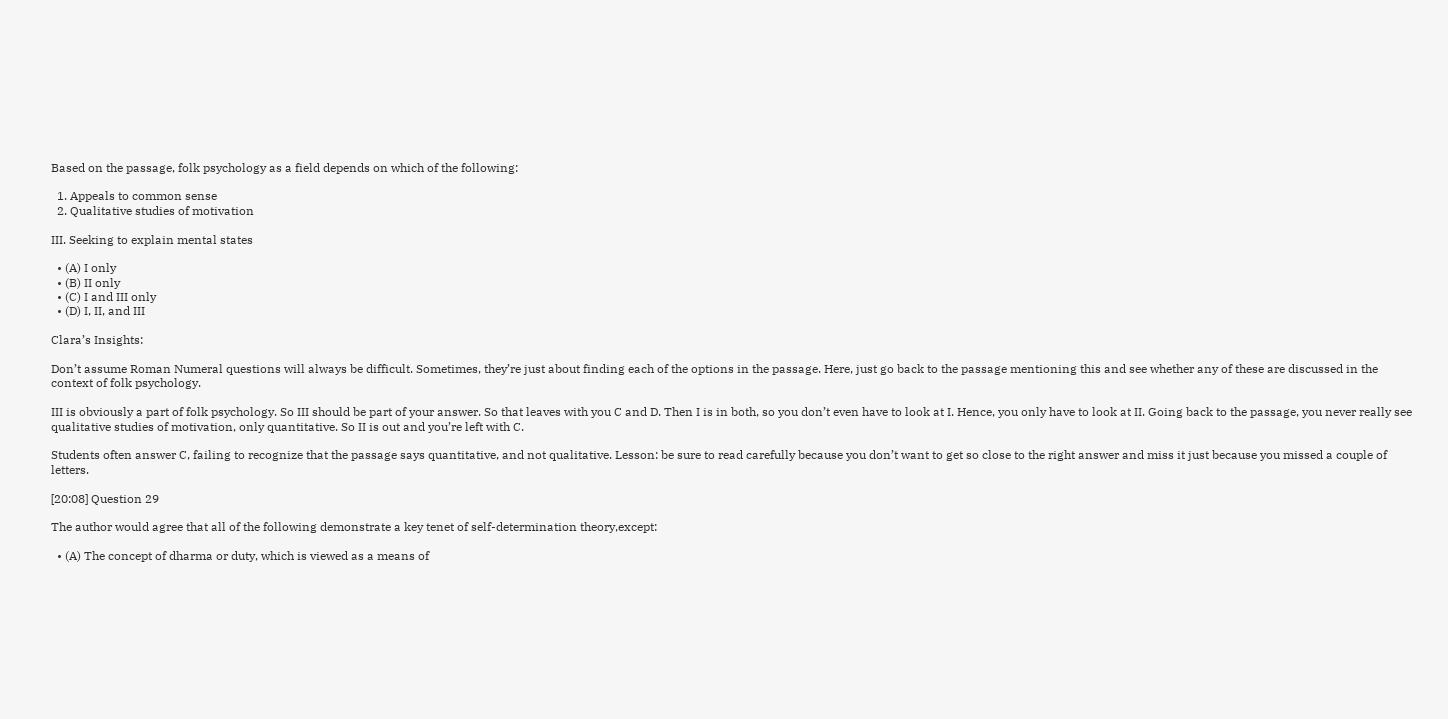Based on the passage, folk psychology as a field depends on which of the following:

  1. Appeals to common sense
  2. Qualitative studies of motivation

III. Seeking to explain mental states

  • (A) I only
  • (B) II only
  • (C) I and III only
  • (D) I, II, and III

Clara’s Insights:

Don’t assume Roman Numeral questions will always be difficult. Sometimes, they’re just about finding each of the options in the passage. Here, just go back to the passage mentioning this and see whether any of these are discussed in the context of folk psychology.

III is obviously a part of folk psychology. So III should be part of your answer. So that leaves with you C and D. Then I is in both, so you don’t even have to look at I. Hence, you only have to look at II. Going back to the passage, you never really see qualitative studies of motivation, only quantitative. So II is out and you’re left with C.

Students often answer C, failing to recognize that the passage says quantitative, and not qualitative. Lesson: be sure to read carefully because you don’t want to get so close to the right answer and miss it just because you missed a couple of letters.

[20:08] Question 29

The author would agree that all of the following demonstrate a key tenet of self-determination theory,except:

  • (A) The concept of dharma or duty, which is viewed as a means of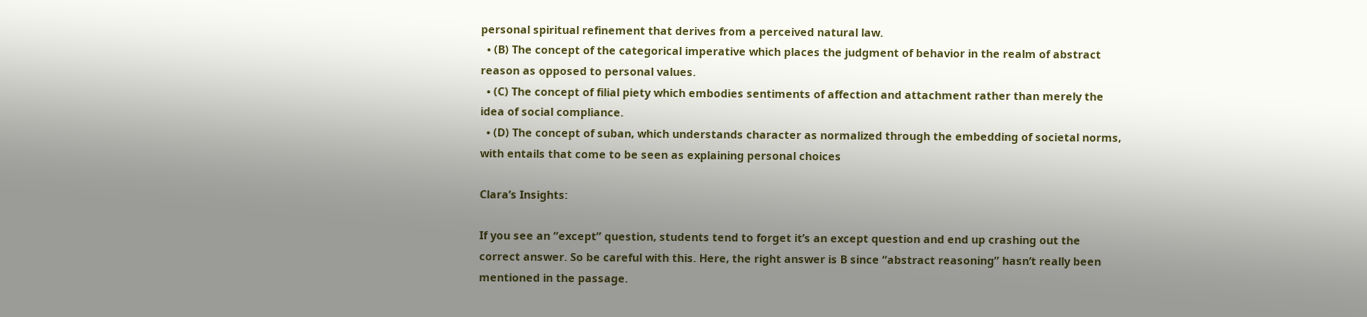personal spiritual refinement that derives from a perceived natural law.
  • (B) The concept of the categorical imperative which places the judgment of behavior in the realm of abstract reason as opposed to personal values.
  • (C) The concept of filial piety which embodies sentiments of affection and attachment rather than merely the idea of social compliance.
  • (D) The concept of suban, which understands character as normalized through the embedding of societal norms, with entails that come to be seen as explaining personal choices

Clara’s Insights:

If you see an “except” question, students tend to forget it’s an except question and end up crashing out the correct answer. So be careful with this. Here, the right answer is B since “abstract reasoning” hasn’t really been mentioned in the passage.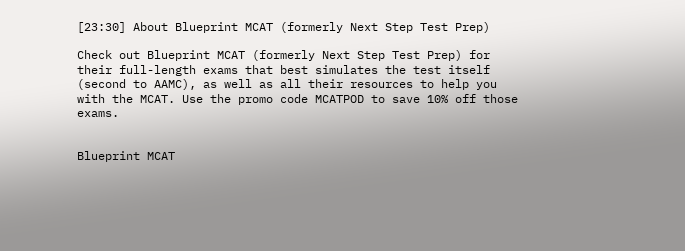[23:30] About Blueprint MCAT (formerly Next Step Test Prep)

Check out Blueprint MCAT (formerly Next Step Test Prep) for their full-length exams that best simulates the test itself (second to AAMC), as well as all their resources to help you with the MCAT. Use the promo code MCATPOD to save 10% off those exams.


Blueprint MCAT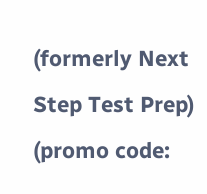(formerly Next Step Test Prep) (promo code: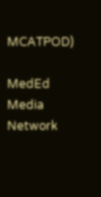MCATPOD)

MedEd Media Network